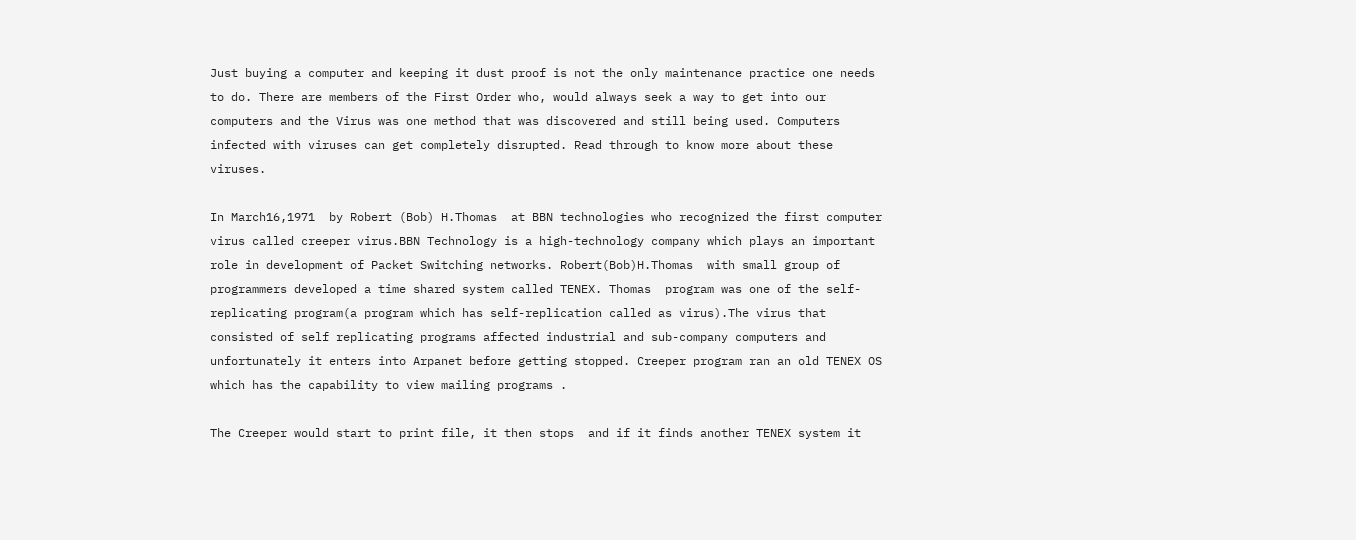Just buying a computer and keeping it dust proof is not the only maintenance practice one needs to do. There are members of the First Order who, would always seek a way to get into our computers and the Virus was one method that was discovered and still being used. Computers infected with viruses can get completely disrupted. Read through to know more about these viruses.

In March16,1971  by Robert (Bob) H.Thomas  at BBN technologies who recognized the first computer virus called creeper virus.BBN Technology is a high-technology company which plays an important role in development of Packet Switching networks. Robert(Bob)H.Thomas  with small group of programmers developed a time shared system called TENEX. Thomas  program was one of the self-replicating program(a program which has self-replication called as virus).The virus that consisted of self replicating programs affected industrial and sub-company computers and unfortunately it enters into Arpanet before getting stopped. Creeper program ran an old TENEX OS  which has the capability to view mailing programs .

The Creeper would start to print file, it then stops  and if it finds another TENEX system it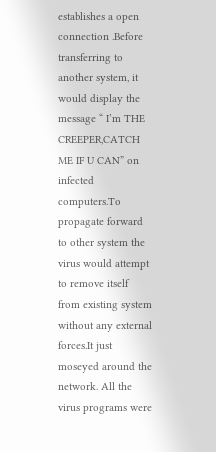establishes a open connection .Before transferring to another system, it would display the message “ I’m THE CREEPER,CATCH ME IF U CAN” on infected computers.To propagate forward to other system the virus would attempt to remove itself from existing system without any external forces.It just moseyed around the network. All the virus programs were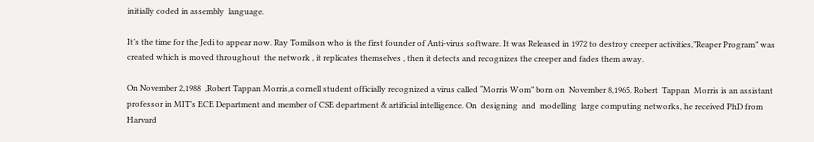initially coded in assembly  language.

It’s the time for the Jedi to appear now. Ray Tomilson who is the first founder of Anti-virus software. It was Released in 1972 to destroy creeper activities,”Reaper Program” was created which is moved throughout  the network , it replicates themselves , then it detects and recognizes the creeper and fades them away.

On November 2,1988  ,Robert Tappan Morris,a cornell student officially recognized a virus called “Morris Wom” born on  November 8,1965. Robert  Tappan  Morris is an assistant professor in MIT’s ECE Department and member of CSE department & artificial intelligence. On  designing  and  modelling  large computing networks, he received PhD from Harvard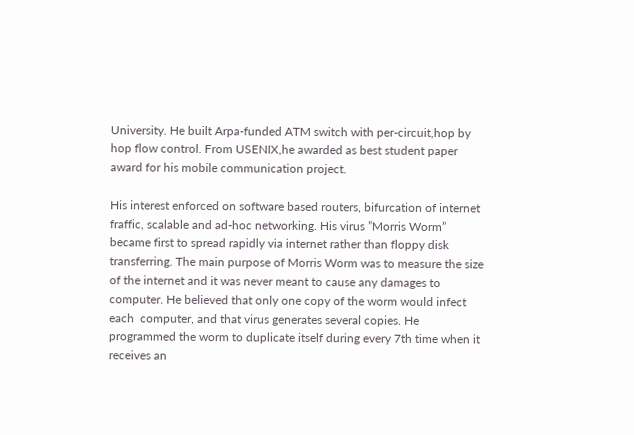University. He built Arpa-funded ATM switch with per-circuit,hop by hop flow control. From USENIX,he awarded as best student paper award for his mobile communication project.

His interest enforced on software based routers, bifurcation of internet fraffic, scalable and ad-hoc networking. His virus ”Morris Worm” became first to spread rapidly via internet rather than floppy disk transferring. The main purpose of Morris Worm was to measure the size of the internet and it was never meant to cause any damages to computer. He believed that only one copy of the worm would infect each  computer, and that virus generates several copies. He programmed the worm to duplicate itself during every 7th time when it receives an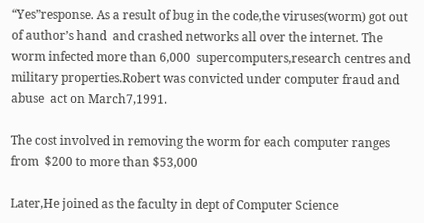“Yes”response. As a result of bug in the code,the viruses(worm) got out of author’s hand  and crashed networks all over the internet. The worm infected more than 6,000  supercomputers,research centres and military properties.Robert was convicted under computer fraud and  abuse  act on March7,1991.

The cost involved in removing the worm for each computer ranges from  $200 to more than $53,000

Later,He joined as the faculty in dept of Computer Science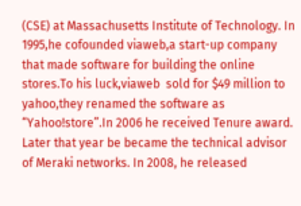(CSE) at Massachusetts Institute of Technology. In 1995,he cofounded viaweb,a start-up company that made software for building the online stores.To his luck,viaweb  sold for $49 million to yahoo,they renamed the software as “Yahoo!store”.In 2006 he received Tenure award. Later that year be became the technical advisor of Meraki networks. In 2008, he released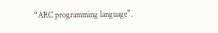“ARC programming language”.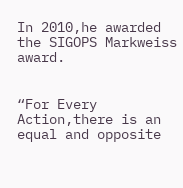In 2010,he awarded the SIGOPS Markweiss award.


“For Every Action,there is an equal and opposite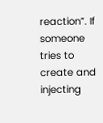reaction”. If someone tries to create and injecting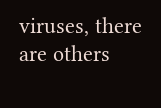viruses, there are others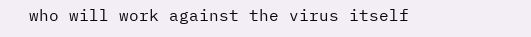who will work against the virus itself